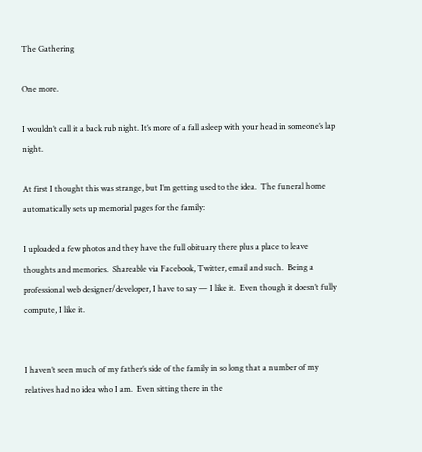The Gathering

One more.

I wouldn’t call it a back rub night. It’s more of a fall asleep with your head in someone’s lap night.

At first I thought this was strange, but I’m getting used to the idea.  The funeral home automatically sets up memorial pages for the family:

I uploaded a few photos and they have the full obituary there plus a place to leave thoughts and memories.  Shareable via Facebook, Twitter, email and such.  Being a professional web designer/developer, I have to say — I like it.  Even though it doesn’t fully compute, I like it.


I haven’t seen much of my father’s side of the family in so long that a number of my relatives had no idea who I am.  Even sitting there in the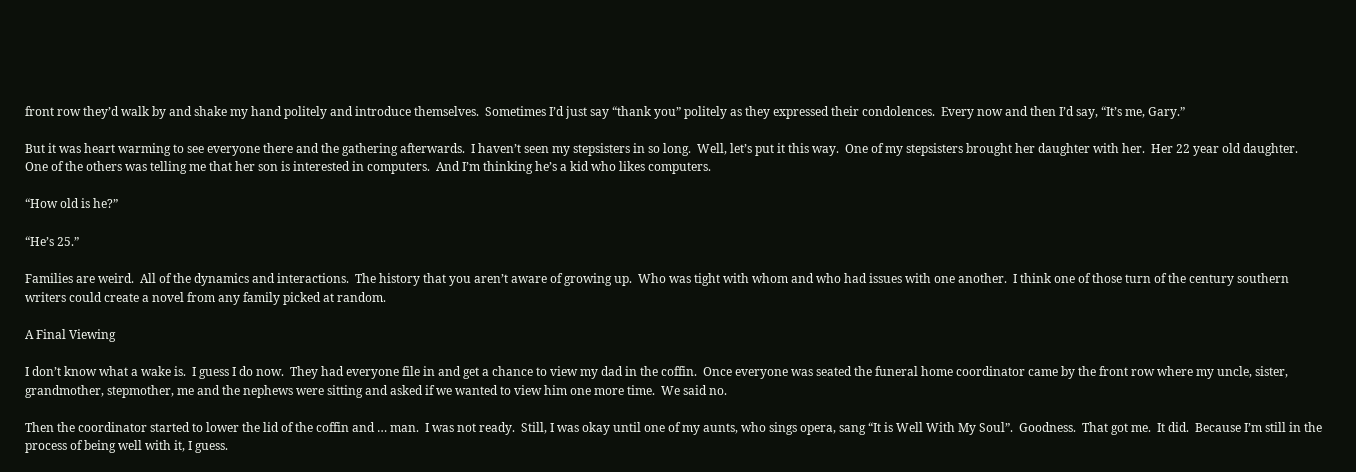front row they’d walk by and shake my hand politely and introduce themselves.  Sometimes I’d just say “thank you” politely as they expressed their condolences.  Every now and then I’d say, “It’s me, Gary.”

But it was heart warming to see everyone there and the gathering afterwards.  I haven’t seen my stepsisters in so long.  Well, let’s put it this way.  One of my stepsisters brought her daughter with her.  Her 22 year old daughter.  One of the others was telling me that her son is interested in computers.  And I’m thinking he’s a kid who likes computers.

“How old is he?”

“He’s 25.”

Families are weird.  All of the dynamics and interactions.  The history that you aren’t aware of growing up.  Who was tight with whom and who had issues with one another.  I think one of those turn of the century southern writers could create a novel from any family picked at random.

A Final Viewing

I don’t know what a wake is.  I guess I do now.  They had everyone file in and get a chance to view my dad in the coffin.  Once everyone was seated the funeral home coordinator came by the front row where my uncle, sister, grandmother, stepmother, me and the nephews were sitting and asked if we wanted to view him one more time.  We said no.

Then the coordinator started to lower the lid of the coffin and … man.  I was not ready.  Still, I was okay until one of my aunts, who sings opera, sang “It is Well With My Soul”.  Goodness.  That got me.  It did.  Because I’m still in the process of being well with it, I guess.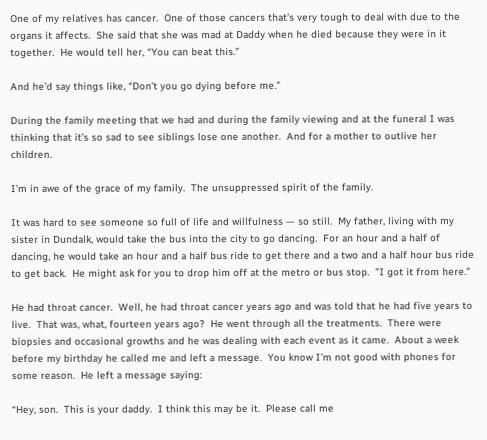One of my relatives has cancer.  One of those cancers that’s very tough to deal with due to the organs it affects.  She said that she was mad at Daddy when he died because they were in it together.  He would tell her, “You can beat this.”

And he’d say things like, “Don’t you go dying before me.”

During the family meeting that we had and during the family viewing and at the funeral I was thinking that it’s so sad to see siblings lose one another.  And for a mother to outlive her children.

I’m in awe of the grace of my family.  The unsuppressed spirit of the family.

It was hard to see someone so full of life and willfulness — so still.  My father, living with my sister in Dundalk, would take the bus into the city to go dancing.  For an hour and a half of dancing, he would take an hour and a half bus ride to get there and a two and a half hour bus ride to get back.  He might ask for you to drop him off at the metro or bus stop.  ”I got it from here.”

He had throat cancer.  Well, he had throat cancer years ago and was told that he had five years to live.  That was, what, fourteen years ago?  He went through all the treatments.  There were biopsies and occasional growths and he was dealing with each event as it came.  About a week before my birthday he called me and left a message.  You know I’m not good with phones for some reason.  He left a message saying:

“Hey, son.  This is your daddy.  I think this may be it.  Please call me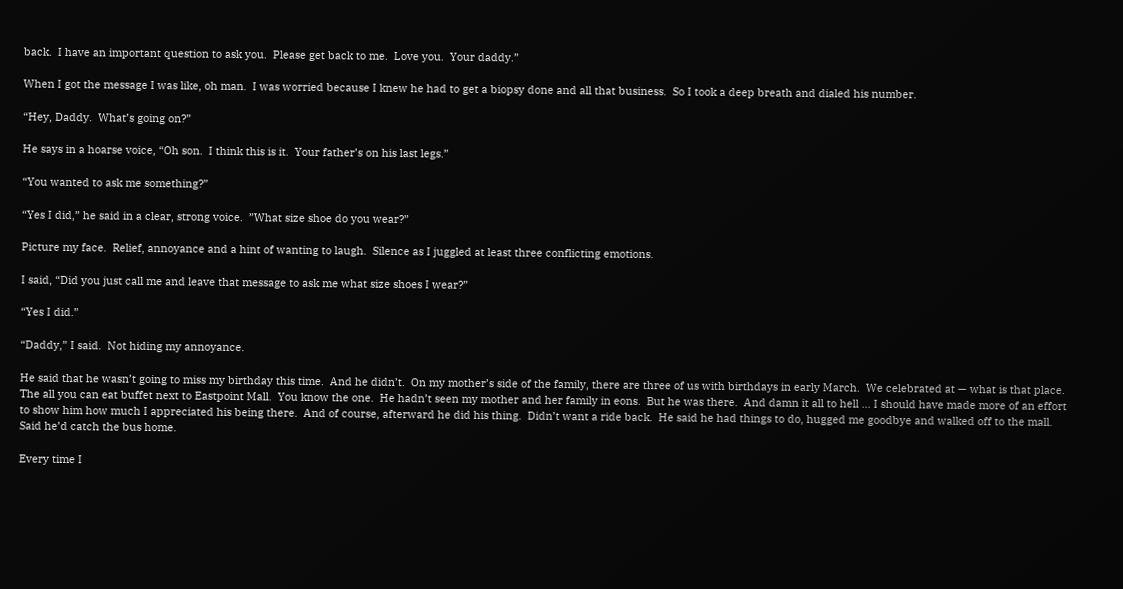back.  I have an important question to ask you.  Please get back to me.  Love you.  Your daddy.”

When I got the message I was like, oh man.  I was worried because I knew he had to get a biopsy done and all that business.  So I took a deep breath and dialed his number.

“Hey, Daddy.  What’s going on?”

He says in a hoarse voice, “Oh son.  I think this is it.  Your father’s on his last legs.”

“You wanted to ask me something?”

“Yes I did,” he said in a clear, strong voice.  ”What size shoe do you wear?”

Picture my face.  Relief, annoyance and a hint of wanting to laugh.  Silence as I juggled at least three conflicting emotions.

I said, “Did you just call me and leave that message to ask me what size shoes I wear?”

“Yes I did.”

“Daddy,” I said.  Not hiding my annoyance.

He said that he wasn’t going to miss my birthday this time.  And he didn’t.  On my mother’s side of the family, there are three of us with birthdays in early March.  We celebrated at — what is that place.  The all you can eat buffet next to Eastpoint Mall.  You know the one.  He hadn’t seen my mother and her family in eons.  But he was there.  And damn it all to hell … I should have made more of an effort to show him how much I appreciated his being there.  And of course, afterward he did his thing.  Didn’t want a ride back.  He said he had things to do, hugged me goodbye and walked off to the mall.  Said he’d catch the bus home.

Every time I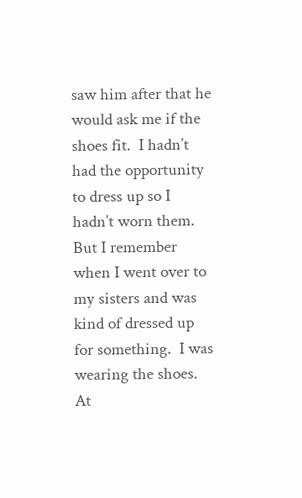saw him after that he would ask me if the shoes fit.  I hadn’t had the opportunity to dress up so I hadn’t worn them. But I remember when I went over to my sisters and was kind of dressed up for something.  I was wearing the shoes.  At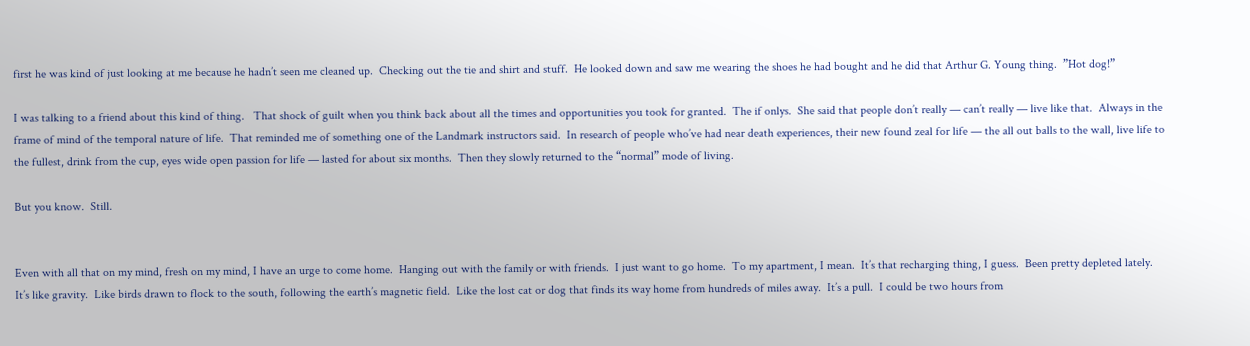first he was kind of just looking at me because he hadn’t seen me cleaned up.  Checking out the tie and shirt and stuff.  He looked down and saw me wearing the shoes he had bought and he did that Arthur G. Young thing.  ”Hot dog!”

I was talking to a friend about this kind of thing.   That shock of guilt when you think back about all the times and opportunities you took for granted.  The if onlys.  She said that people don’t really — can’t really — live like that.  Always in the frame of mind of the temporal nature of life.  That reminded me of something one of the Landmark instructors said.  In research of people who’ve had near death experiences, their new found zeal for life — the all out balls to the wall, live life to the fullest, drink from the cup, eyes wide open passion for life — lasted for about six months.  Then they slowly returned to the “normal” mode of living.

But you know.  Still.


Even with all that on my mind, fresh on my mind, I have an urge to come home.  Hanging out with the family or with friends.  I just want to go home.  To my apartment, I mean.  It’s that recharging thing, I guess.  Been pretty depleted lately.  It’s like gravity.  Like birds drawn to flock to the south, following the earth’s magnetic field.  Like the lost cat or dog that finds its way home from hundreds of miles away.  It’s a pull.  I could be two hours from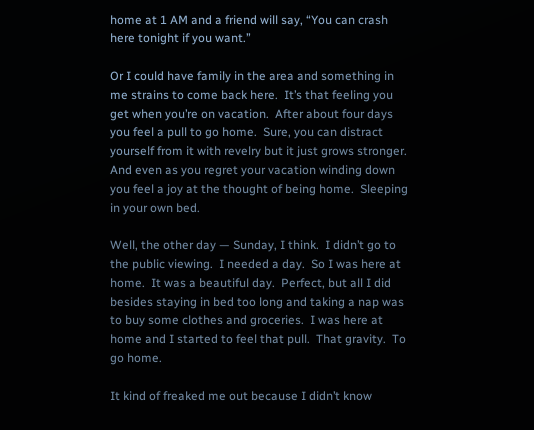home at 1 AM and a friend will say, “You can crash here tonight if you want.”

Or I could have family in the area and something in me strains to come back here.  It’s that feeling you get when you’re on vacation.  After about four days you feel a pull to go home.  Sure, you can distract yourself from it with revelry but it just grows stronger.  And even as you regret your vacation winding down you feel a joy at the thought of being home.  Sleeping in your own bed.

Well, the other day — Sunday, I think.  I didn’t go to the public viewing.  I needed a day.  So I was here at home.  It was a beautiful day.  Perfect, but all I did besides staying in bed too long and taking a nap was  to buy some clothes and groceries.  I was here at home and I started to feel that pull.  That gravity.  To go home.

It kind of freaked me out because I didn’t know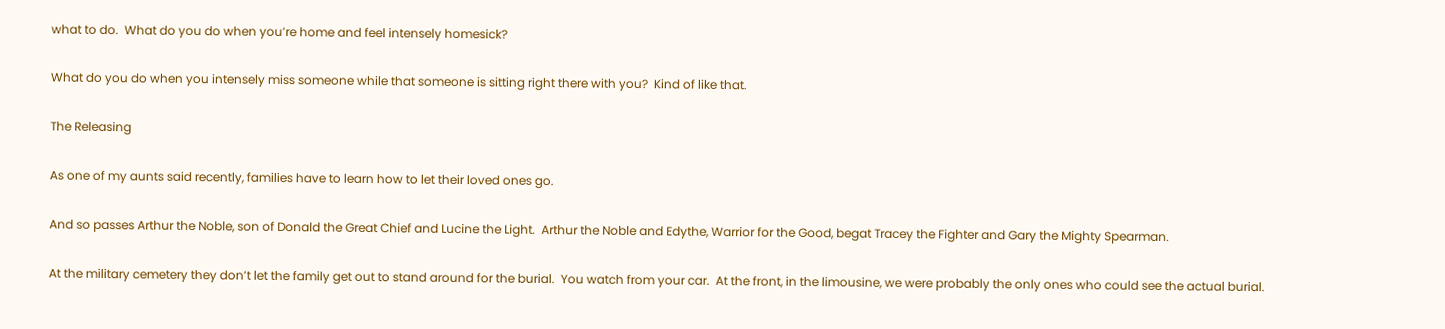what to do.  What do you do when you’re home and feel intensely homesick?

What do you do when you intensely miss someone while that someone is sitting right there with you?  Kind of like that.

The Releasing

As one of my aunts said recently, families have to learn how to let their loved ones go.

And so passes Arthur the Noble, son of Donald the Great Chief and Lucine the Light.  Arthur the Noble and Edythe, Warrior for the Good, begat Tracey the Fighter and Gary the Mighty Spearman.

At the military cemetery they don’t let the family get out to stand around for the burial.  You watch from your car.  At the front, in the limousine, we were probably the only ones who could see the actual burial.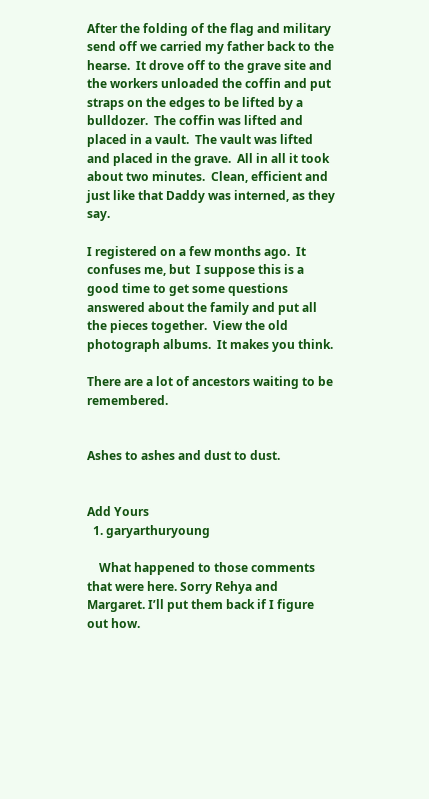After the folding of the flag and military send off we carried my father back to the hearse.  It drove off to the grave site and the workers unloaded the coffin and put straps on the edges to be lifted by a bulldozer.  The coffin was lifted and placed in a vault.  The vault was lifted and placed in the grave.  All in all it took about two minutes.  Clean, efficient and just like that Daddy was interned, as they say.

I registered on a few months ago.  It confuses me, but  I suppose this is a good time to get some questions answered about the family and put all the pieces together.  View the old photograph albums.  It makes you think.

There are a lot of ancestors waiting to be remembered.


Ashes to ashes and dust to dust.


Add Yours
  1. garyarthuryoung

    What happened to those comments that were here. Sorry Rehya and Margaret. I’ll put them back if I figure out how.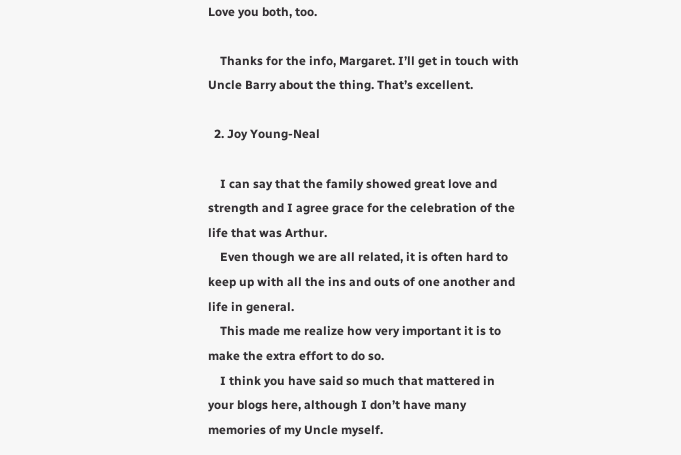Love you both, too.

    Thanks for the info, Margaret. I’ll get in touch with Uncle Barry about the thing. That’s excellent.

  2. Joy Young-Neal

    I can say that the family showed great love and strength and I agree grace for the celebration of the life that was Arthur.
    Even though we are all related, it is often hard to keep up with all the ins and outs of one another and life in general.
    This made me realize how very important it is to make the extra effort to do so.
    I think you have said so much that mattered in your blogs here, although I don’t have many memories of my Uncle myself.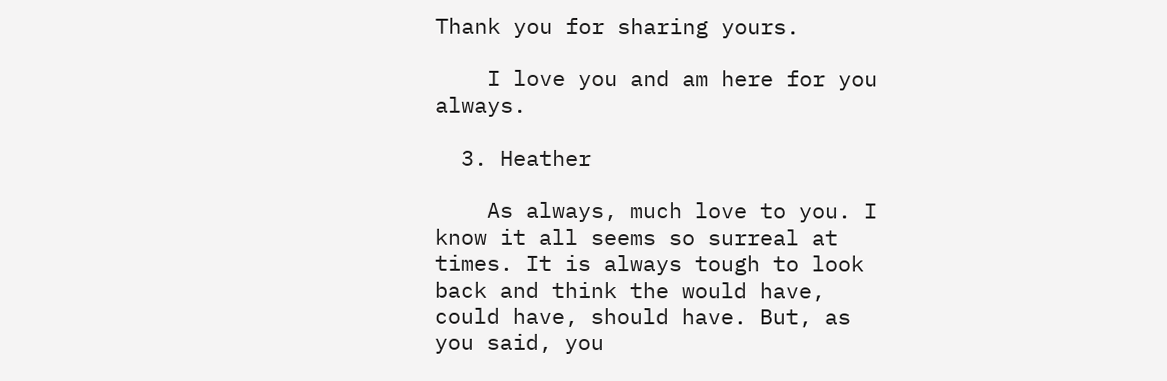Thank you for sharing yours.

    I love you and am here for you always.

  3. Heather

    As always, much love to you. I know it all seems so surreal at times. It is always tough to look back and think the would have, could have, should have. But, as you said, you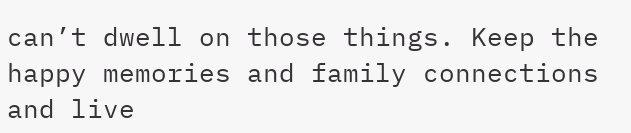can’t dwell on those things. Keep the happy memories and family connections and live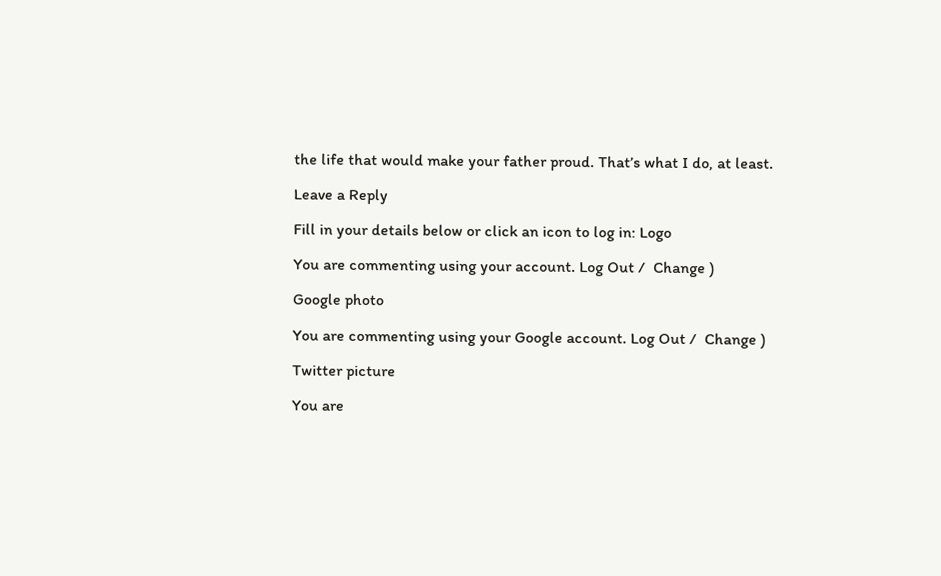the life that would make your father proud. That’s what I do, at least.

Leave a Reply

Fill in your details below or click an icon to log in: Logo

You are commenting using your account. Log Out /  Change )

Google photo

You are commenting using your Google account. Log Out /  Change )

Twitter picture

You are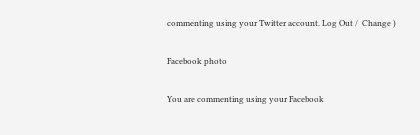commenting using your Twitter account. Log Out /  Change )

Facebook photo

You are commenting using your Facebook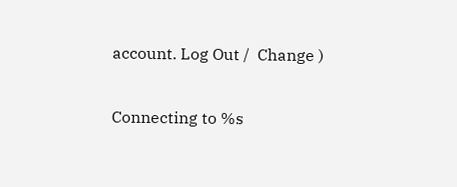account. Log Out /  Change )

Connecting to %s